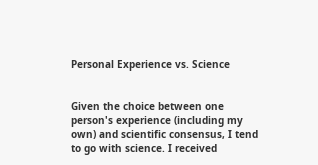Personal Experience vs. Science


Given the choice between one person's experience (including my own) and scientific consensus, I tend to go with science. I received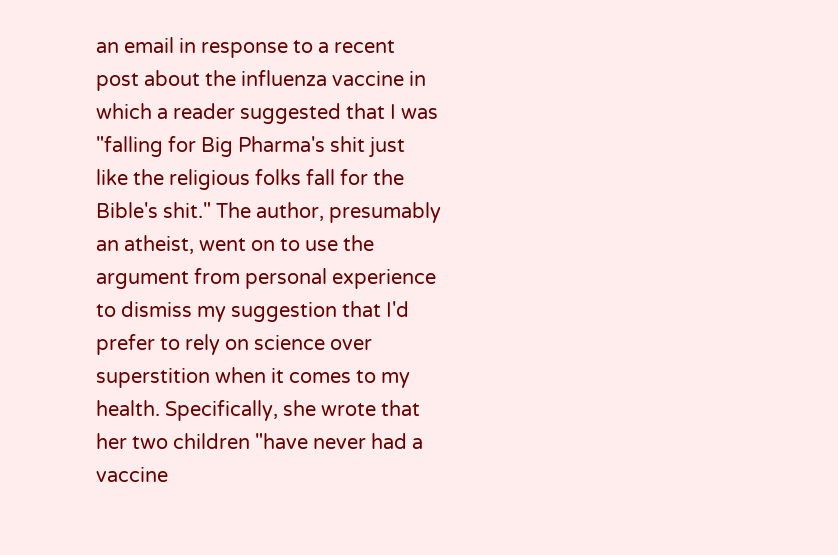an email in response to a recent post about the influenza vaccine in which a reader suggested that I was "falling for Big Pharma's shit just like the religious folks fall for the Bible's shit." The author, presumably an atheist, went on to use the argument from personal experience to dismiss my suggestion that I'd prefer to rely on science over superstition when it comes to my health. Specifically, she wrote that her two children "have never had a vaccine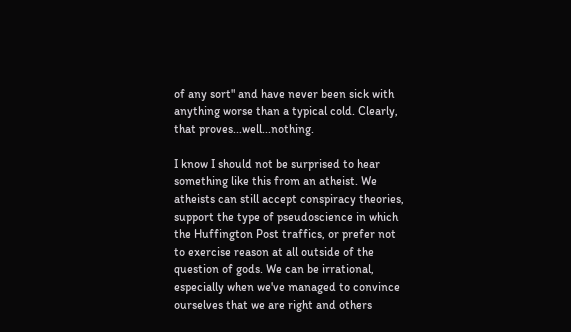of any sort" and have never been sick with anything worse than a typical cold. Clearly, that proves...well...nothing.

I know I should not be surprised to hear something like this from an atheist. We atheists can still accept conspiracy theories, support the type of pseudoscience in which the Huffington Post traffics, or prefer not to exercise reason at all outside of the question of gods. We can be irrational, especially when we've managed to convince ourselves that we are right and others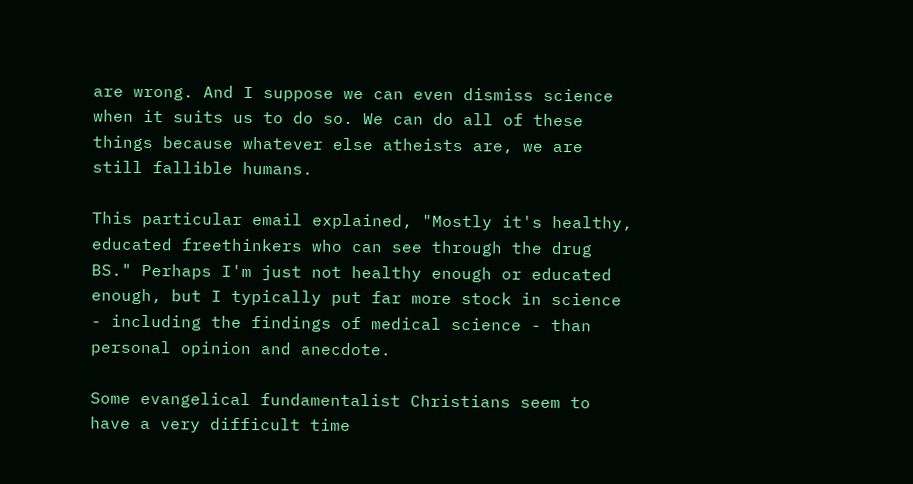are wrong. And I suppose we can even dismiss science when it suits us to do so. We can do all of these things because whatever else atheists are, we are still fallible humans.

This particular email explained, "Mostly it's healthy, educated freethinkers who can see through the drug BS." Perhaps I'm just not healthy enough or educated enough, but I typically put far more stock in science - including the findings of medical science - than personal opinion and anecdote.

Some evangelical fundamentalist Christians seem to have a very difficult time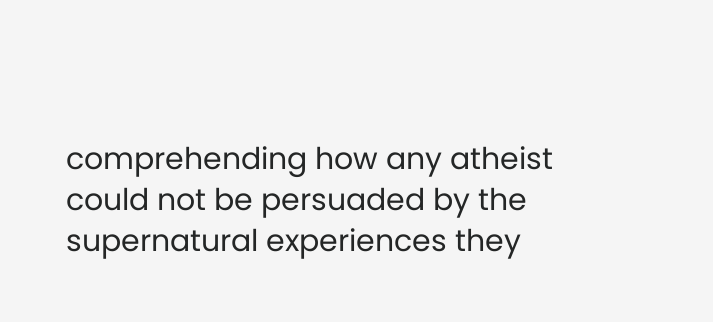comprehending how any atheist could not be persuaded by the supernatural experiences they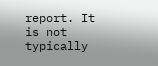report. It is not typically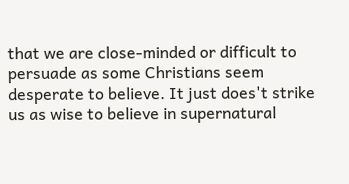that we are close-minded or difficult to persuade as some Christians seem desperate to believe. It just does't strike us as wise to believe in supernatural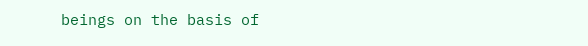beings on the basis of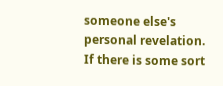someone else's personal revelation. If there is some sort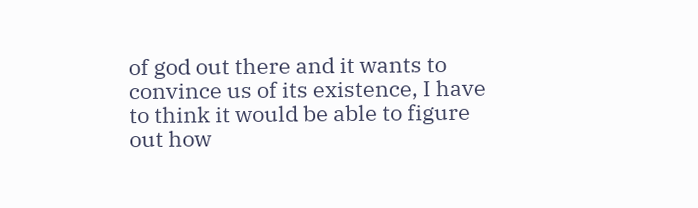of god out there and it wants to convince us of its existence, I have to think it would be able to figure out how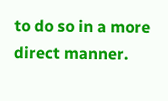to do so in a more direct manner.